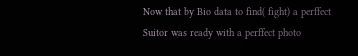Now that by Bio data to find( fight) a perffect Suitor was ready with a perffect photo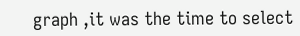graph ,it was the time to select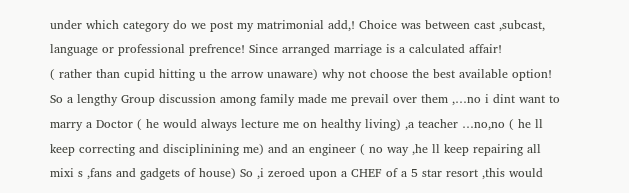under which category do we post my matrimonial add,! Choice was between cast ,subcast, language or professional prefrence! Since arranged marriage is a calculated affair!
( rather than cupid hitting u the arrow unaware) why not choose the best available option! So a lengthy Group discussion among family made me prevail over them ,…no i dint want to marry a Doctor ( he would always lecture me on healthy living) ,a teacher …no,no ( he ll keep correcting and disciplinining me) and an engineer ( no way ,he ll keep repairing all mixi s ,fans and gadgets of house) So ,i zeroed upon a CHEF of a 5 star resort ,this would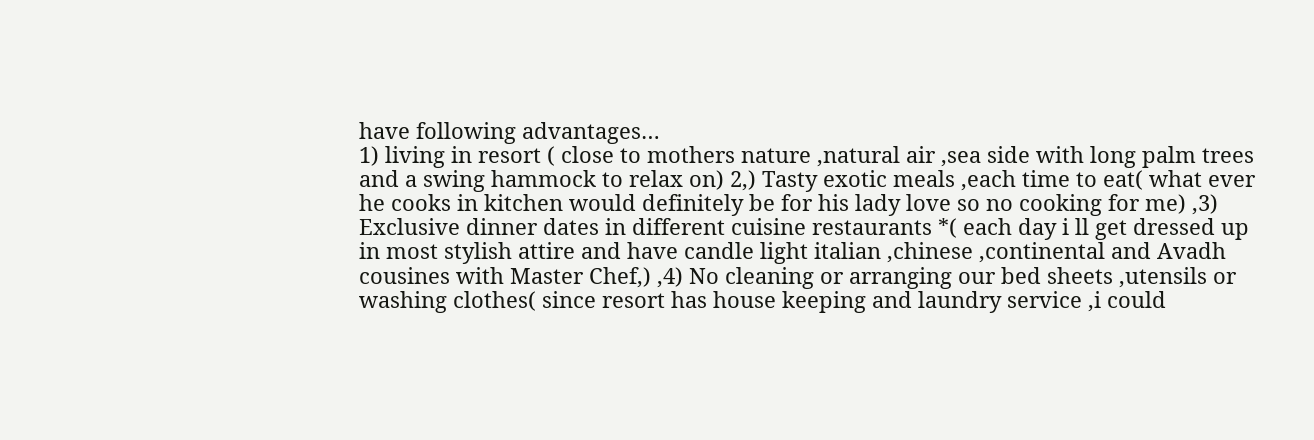have following advantages…
1) living in resort ( close to mothers nature ,natural air ,sea side with long palm trees and a swing hammock to relax on) 2,) Tasty exotic meals ,each time to eat( what ever he cooks in kitchen would definitely be for his lady love so no cooking for me) ,3) Exclusive dinner dates in different cuisine restaurants *( each day i ll get dressed up in most stylish attire and have candle light italian ,chinese ,continental and Avadh cousines with Master Chef,) ,4) No cleaning or arranging our bed sheets ,utensils or washing clothes( since resort has house keeping and laundry service ,i could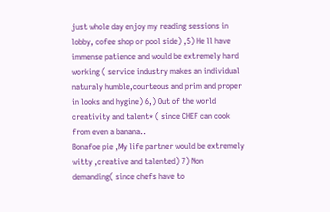just whole day enjoy my reading sessions in lobby, cofee shop or pool side) ,5) He ll have immense patience and would be extremely hard working ( service industry makes an individual naturaly humble,courteous and prim and proper in looks and hygine) 6,) Out of the world creativity and talent* ( since CHEF can cook from even a banana..
Bonafoe pie ,My life partner would be extremely witty ,creative and talented) 7) Non demanding( since chefs have to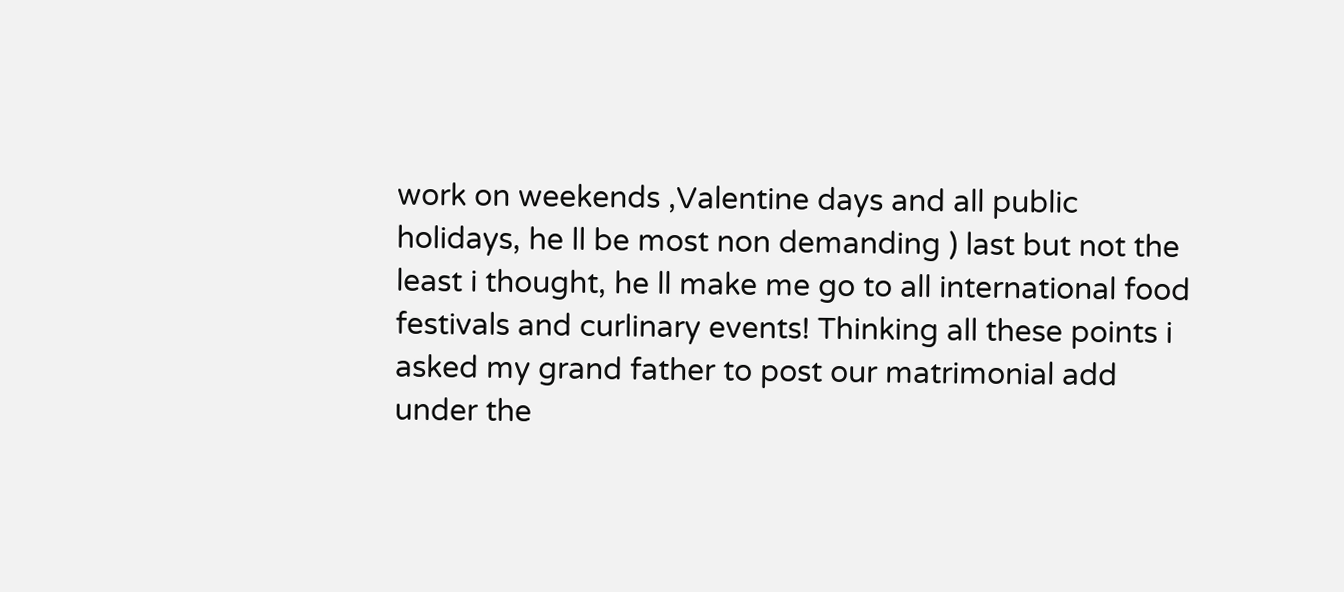work on weekends ,Valentine days and all public holidays, he ll be most non demanding ) last but not the least i thought, he ll make me go to all international food festivals and curlinary events! Thinking all these points i asked my grand father to post our matrimonial add under the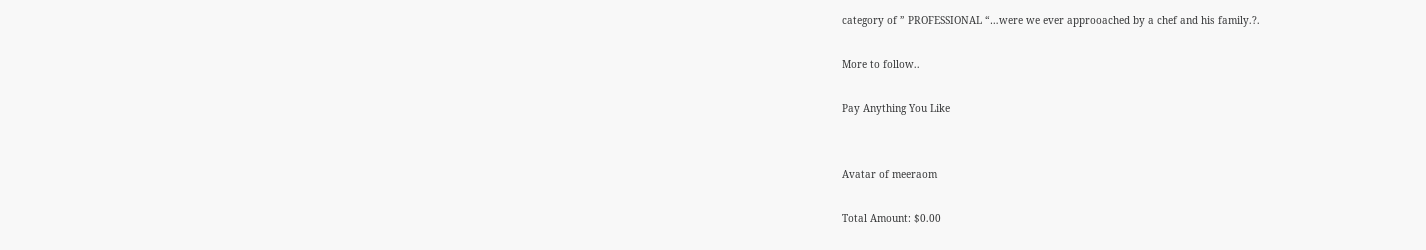category of ” PROFESSIONAL “…were we ever approoached by a chef and his family.?.

More to follow..

Pay Anything You Like


Avatar of meeraom

Total Amount: $0.00